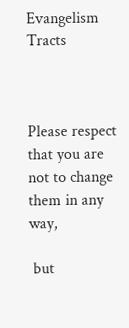Evangelism Tracts



Please respect that you are not to change them in any way,

 but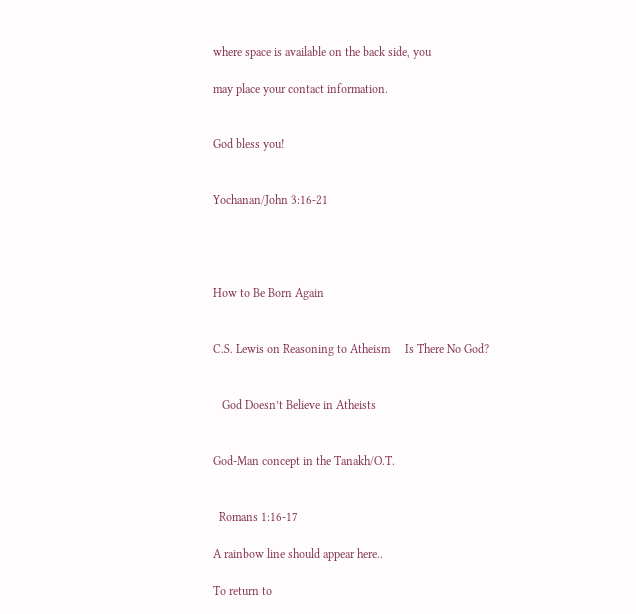where space is available on the back side, you

may place your contact information.


God bless you!


Yochanan/John 3:16-21




How to Be Born Again


C.S. Lewis on Reasoning to Atheism     Is There No God?


   God Doesn’t Believe in Atheists


God-Man concept in the Tanakh/O.T.


  Romans 1:16-17

A rainbow line should appear here..

To return to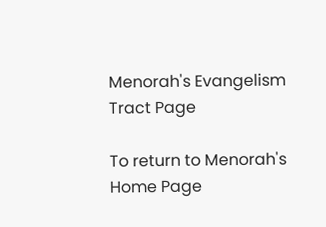Menorah's Evangelism Tract Page

To return to Menorah's Home Page